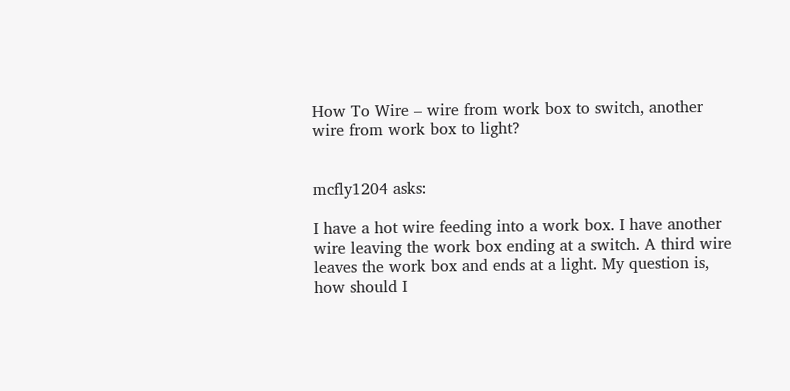How To Wire – wire from work box to switch, another wire from work box to light?


mcfly1204 asks:

I have a hot wire feeding into a work box. I have another wire leaving the work box ending at a switch. A third wire leaves the work box and ends at a light. My question is, how should I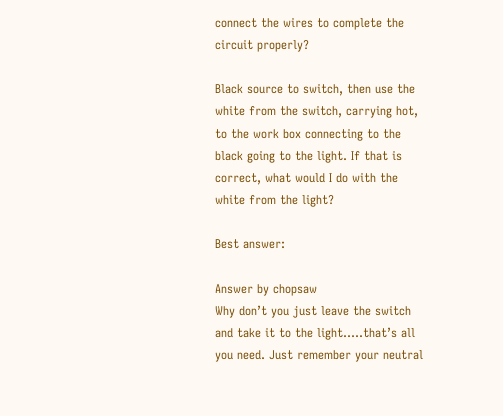connect the wires to complete the circuit properly?

Black source to switch, then use the white from the switch, carrying hot, to the work box connecting to the black going to the light. If that is correct, what would I do with the white from the light?

Best answer:

Answer by chopsaw
Why don’t you just leave the switch and take it to the light…..that’s all you need. Just remember your neutral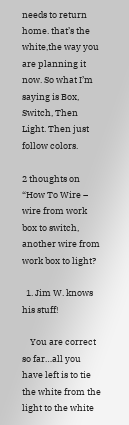needs to return home. that’s the white,the way you are planning it now. So what I’m saying is Box, Switch, Then Light. Then just follow colors.

2 thoughts on “How To Wire – wire from work box to switch, another wire from work box to light?

  1. Jim W. knows his stuff!

    You are correct so far…all you have left is to tie the white from the light to the white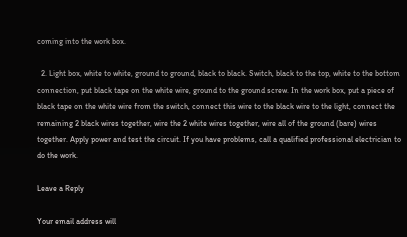coming into the work box.

  2. Light box, white to white, ground to ground, black to black. Switch, black to the top, white to the bottom connection, put black tape on the white wire, ground to the ground screw. In the work box, put a piece of black tape on the white wire from the switch, connect this wire to the black wire to the light, connect the remaining 2 black wires together, wire the 2 white wires together, wire all of the ground (bare) wires together. Apply power and test the circuit. If you have problems, call a qualified professional electrician to do the work.

Leave a Reply

Your email address will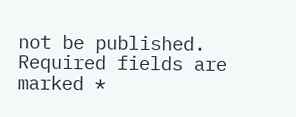not be published. Required fields are marked *